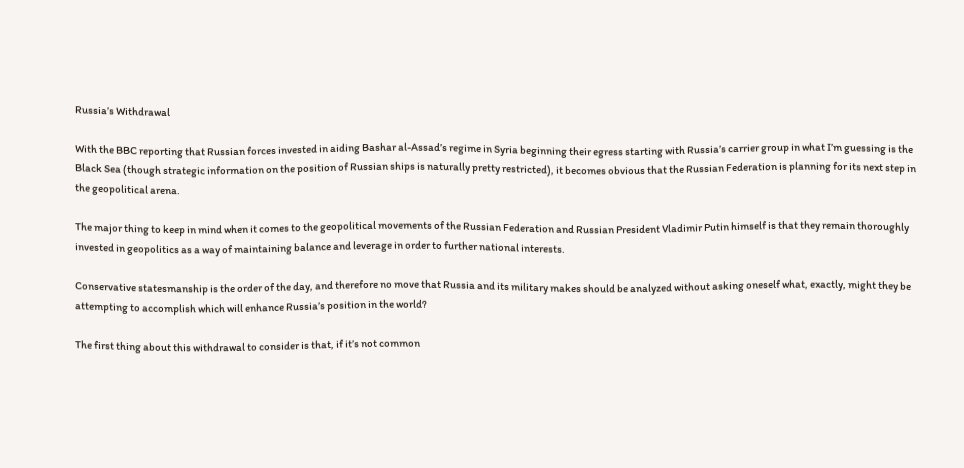Russia’s Withdrawal

With the BBC reporting that Russian forces invested in aiding Bashar al-Assad’s regime in Syria beginning their egress starting with Russia’s carrier group in what I’m guessing is the Black Sea (though strategic information on the position of Russian ships is naturally pretty restricted), it becomes obvious that the Russian Federation is planning for its next step in the geopolitical arena.

The major thing to keep in mind when it comes to the geopolitical movements of the Russian Federation and Russian President Vladimir Putin himself is that they remain thoroughly invested in geopolitics as a way of maintaining balance and leverage in order to further national interests.

Conservative statesmanship is the order of the day, and therefore no move that Russia and its military makes should be analyzed without asking oneself what, exactly, might they be attempting to accomplish which will enhance Russia’s position in the world?

The first thing about this withdrawal to consider is that, if it’s not common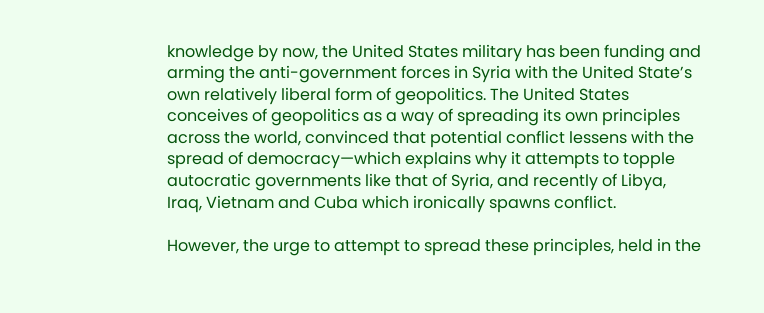knowledge by now, the United States military has been funding and arming the anti-government forces in Syria with the United State’s own relatively liberal form of geopolitics. The United States conceives of geopolitics as a way of spreading its own principles across the world, convinced that potential conflict lessens with the spread of democracy—which explains why it attempts to topple autocratic governments like that of Syria, and recently of Libya, Iraq, Vietnam and Cuba which ironically spawns conflict.

However, the urge to attempt to spread these principles, held in the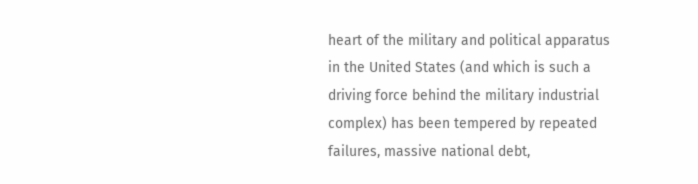heart of the military and political apparatus in the United States (and which is such a driving force behind the military industrial complex) has been tempered by repeated failures, massive national debt,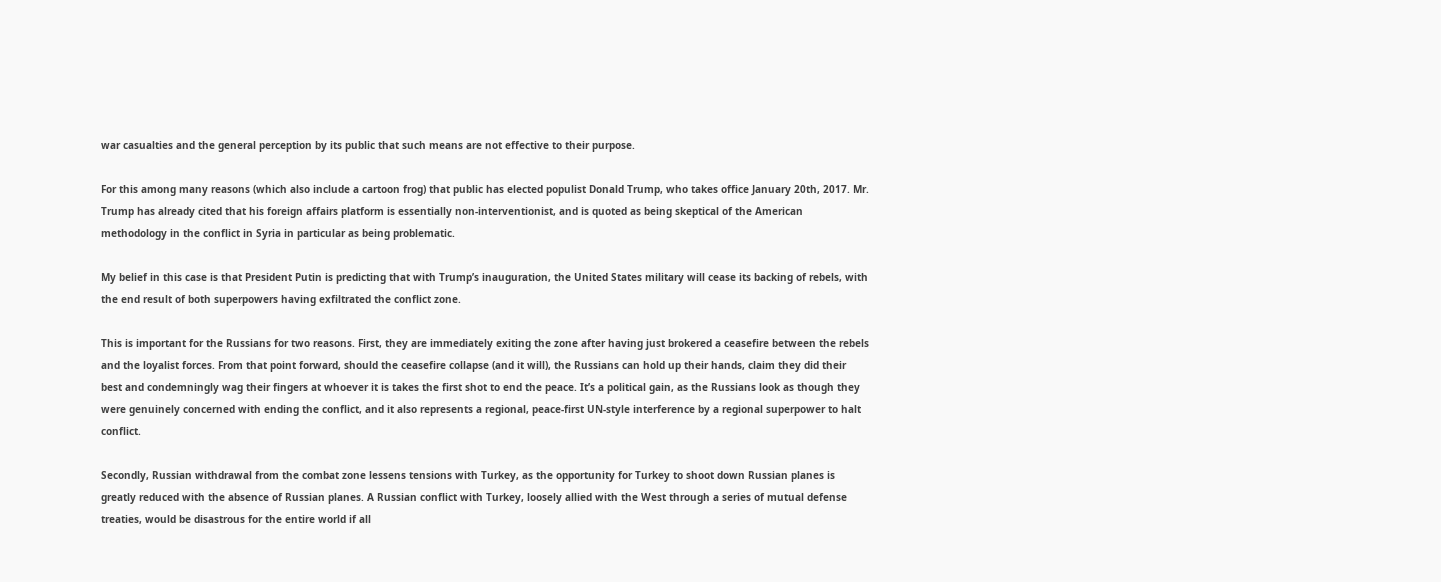war casualties and the general perception by its public that such means are not effective to their purpose.

For this among many reasons (which also include a cartoon frog) that public has elected populist Donald Trump, who takes office January 20th, 2017. Mr. Trump has already cited that his foreign affairs platform is essentially non-interventionist, and is quoted as being skeptical of the American methodology in the conflict in Syria in particular as being problematic.

My belief in this case is that President Putin is predicting that with Trump’s inauguration, the United States military will cease its backing of rebels, with the end result of both superpowers having exfiltrated the conflict zone.

This is important for the Russians for two reasons. First, they are immediately exiting the zone after having just brokered a ceasefire between the rebels and the loyalist forces. From that point forward, should the ceasefire collapse (and it will), the Russians can hold up their hands, claim they did their best and condemningly wag their fingers at whoever it is takes the first shot to end the peace. It’s a political gain, as the Russians look as though they were genuinely concerned with ending the conflict, and it also represents a regional, peace-first UN-style interference by a regional superpower to halt conflict.

Secondly, Russian withdrawal from the combat zone lessens tensions with Turkey, as the opportunity for Turkey to shoot down Russian planes is greatly reduced with the absence of Russian planes. A Russian conflict with Turkey, loosely allied with the West through a series of mutual defense treaties, would be disastrous for the entire world if all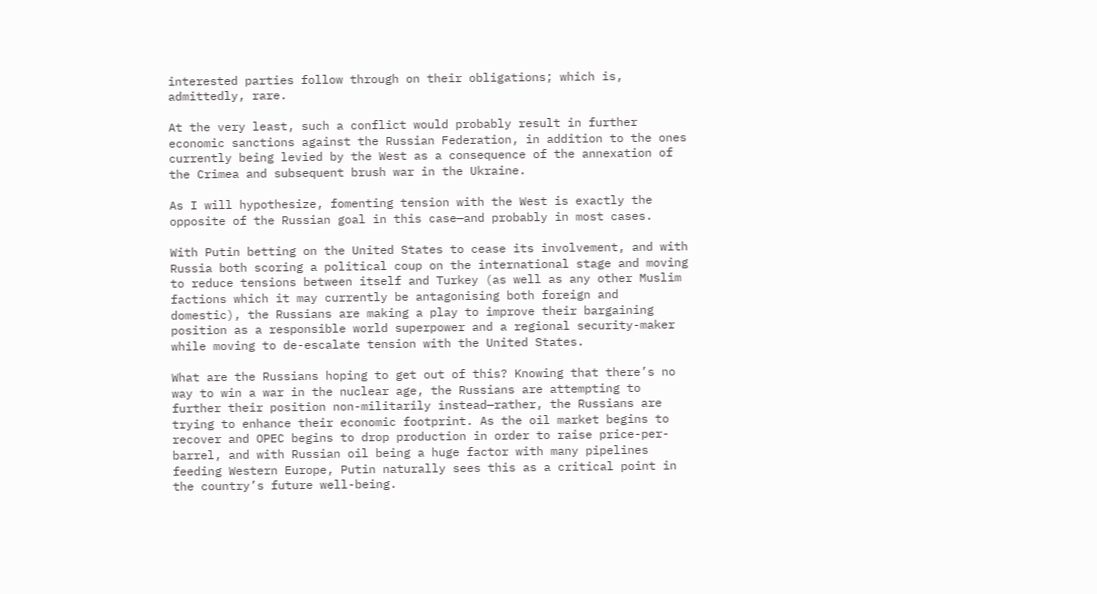interested parties follow through on their obligations; which is, admittedly, rare.

At the very least, such a conflict would probably result in further economic sanctions against the Russian Federation, in addition to the ones currently being levied by the West as a consequence of the annexation of the Crimea and subsequent brush war in the Ukraine.

As I will hypothesize, fomenting tension with the West is exactly the opposite of the Russian goal in this case—and probably in most cases.

With Putin betting on the United States to cease its involvement, and with Russia both scoring a political coup on the international stage and moving to reduce tensions between itself and Turkey (as well as any other Muslim factions which it may currently be antagonising both foreign and domestic), the Russians are making a play to improve their bargaining position as a responsible world superpower and a regional security-maker while moving to de-escalate tension with the United States.

What are the Russians hoping to get out of this? Knowing that there’s no way to win a war in the nuclear age, the Russians are attempting to further their position non-militarily instead—rather, the Russians are trying to enhance their economic footprint. As the oil market begins to recover and OPEC begins to drop production in order to raise price-per-barrel, and with Russian oil being a huge factor with many pipelines feeding Western Europe, Putin naturally sees this as a critical point in the country’s future well-being.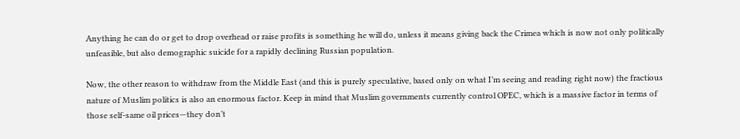Anything he can do or get to drop overhead or raise profits is something he will do, unless it means giving back the Crimea which is now not only politically unfeasible, but also demographic suicide for a rapidly declining Russian population.

Now, the other reason to withdraw from the Middle East (and this is purely speculative, based only on what I’m seeing and reading right now) the fractious nature of Muslim politics is also an enormous factor. Keep in mind that Muslim governments currently control OPEC, which is a massive factor in terms of those self-same oil prices—they don’t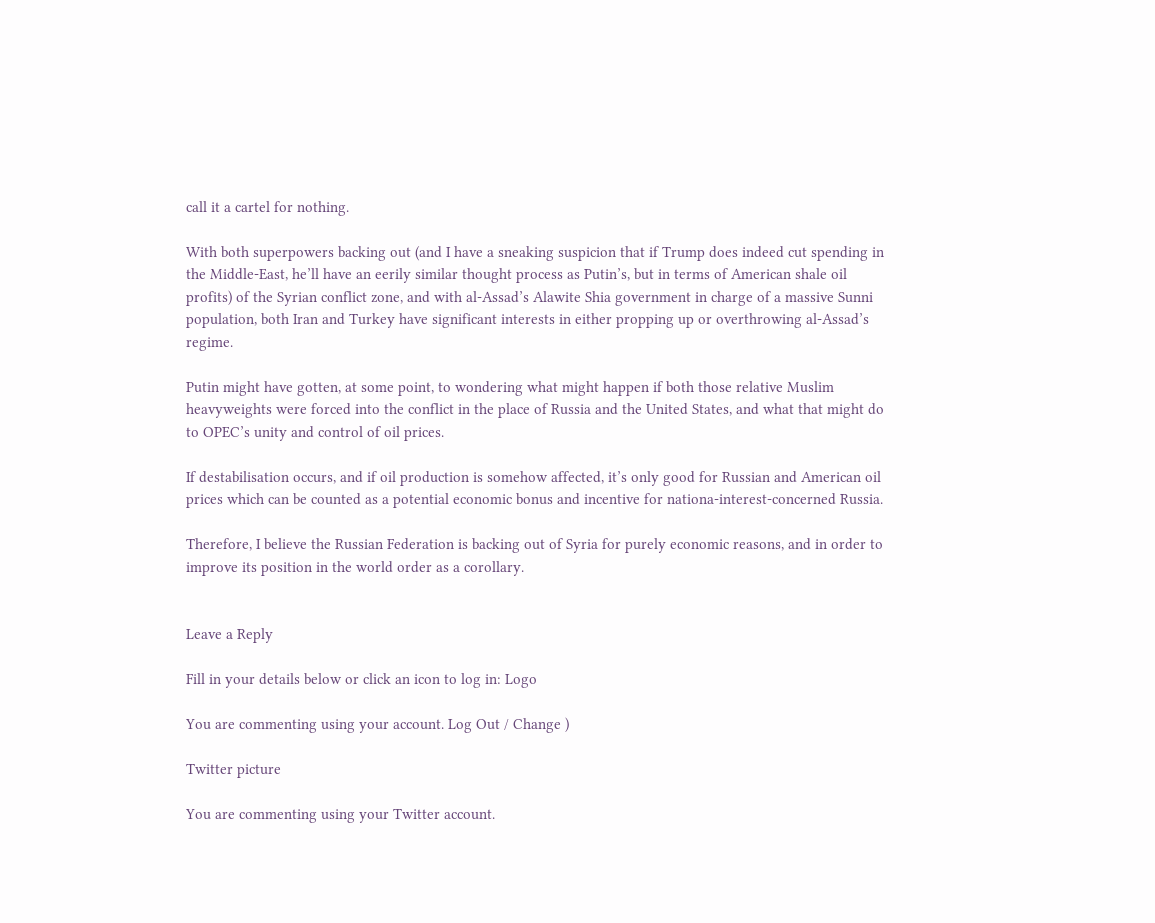call it a cartel for nothing.

With both superpowers backing out (and I have a sneaking suspicion that if Trump does indeed cut spending in the Middle-East, he’ll have an eerily similar thought process as Putin’s, but in terms of American shale oil profits) of the Syrian conflict zone, and with al-Assad’s Alawite Shia government in charge of a massive Sunni population, both Iran and Turkey have significant interests in either propping up or overthrowing al-Assad’s regime.

Putin might have gotten, at some point, to wondering what might happen if both those relative Muslim heavyweights were forced into the conflict in the place of Russia and the United States, and what that might do to OPEC’s unity and control of oil prices.

If destabilisation occurs, and if oil production is somehow affected, it’s only good for Russian and American oil prices which can be counted as a potential economic bonus and incentive for nationa-interest-concerned Russia.

Therefore, I believe the Russian Federation is backing out of Syria for purely economic reasons, and in order to improve its position in the world order as a corollary.


Leave a Reply

Fill in your details below or click an icon to log in: Logo

You are commenting using your account. Log Out / Change )

Twitter picture

You are commenting using your Twitter account.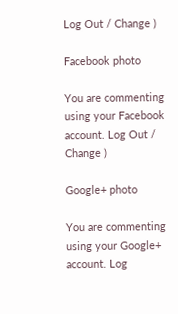Log Out / Change )

Facebook photo

You are commenting using your Facebook account. Log Out / Change )

Google+ photo

You are commenting using your Google+ account. Log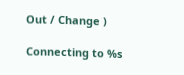Out / Change )

Connecting to %s